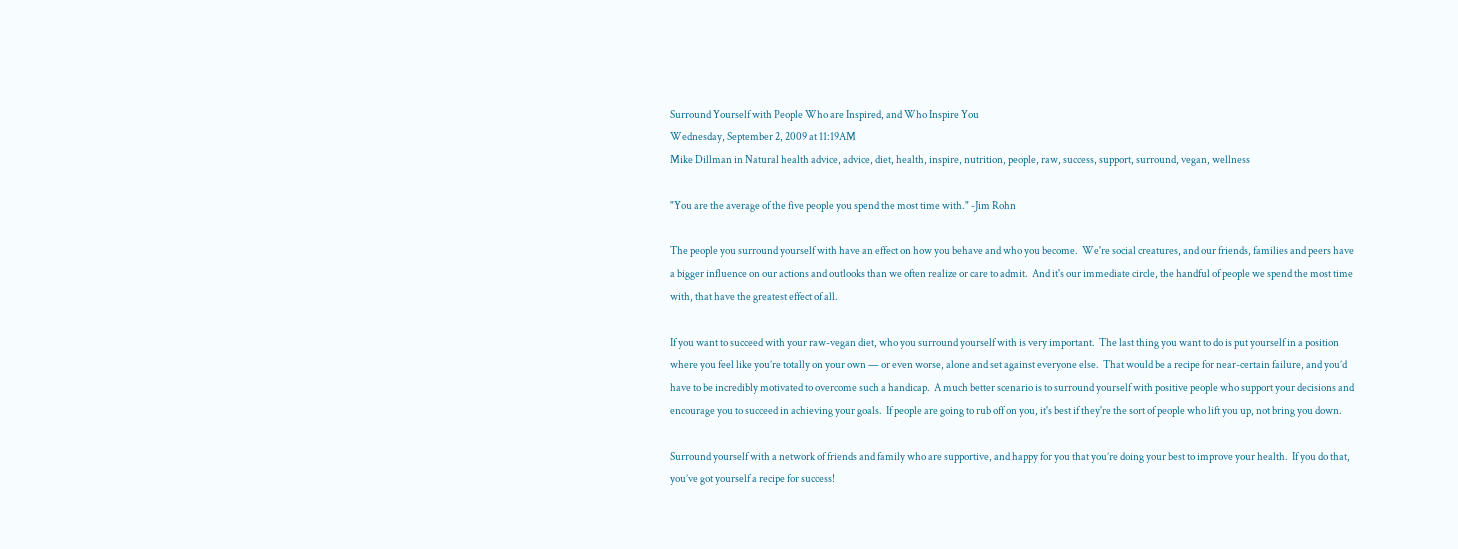Surround Yourself with People Who are Inspired, and Who Inspire You
Wednesday, September 2, 2009 at 11:19AM
Mike Dillman in Natural health advice, advice, diet, health, inspire, nutrition, people, raw, success, support, surround, vegan, wellness

"You are the average of the five people you spend the most time with." -Jim Rohn

The people you surround yourself with have an effect on how you behave and who you become.  We're social creatures, and our friends, families and peers have a bigger influence on our actions and outlooks than we often realize or care to admit.  And it's our immediate circle, the handful of people we spend the most time with, that have the greatest effect of all.

If you want to succeed with your raw-vegan diet, who you surround yourself with is very important.  The last thing you want to do is put yourself in a position where you feel like you’re totally on your own — or even worse, alone and set against everyone else.  That would be a recipe for near-certain failure, and you’d have to be incredibly motivated to overcome such a handicap.  A much better scenario is to surround yourself with positive people who support your decisions and encourage you to succeed in achieving your goals.  If people are going to rub off on you, it's best if they're the sort of people who lift you up, not bring you down.

Surround yourself with a network of friends and family who are supportive, and happy for you that you’re doing your best to improve your health.  If you do that, you’ve got yourself a recipe for success!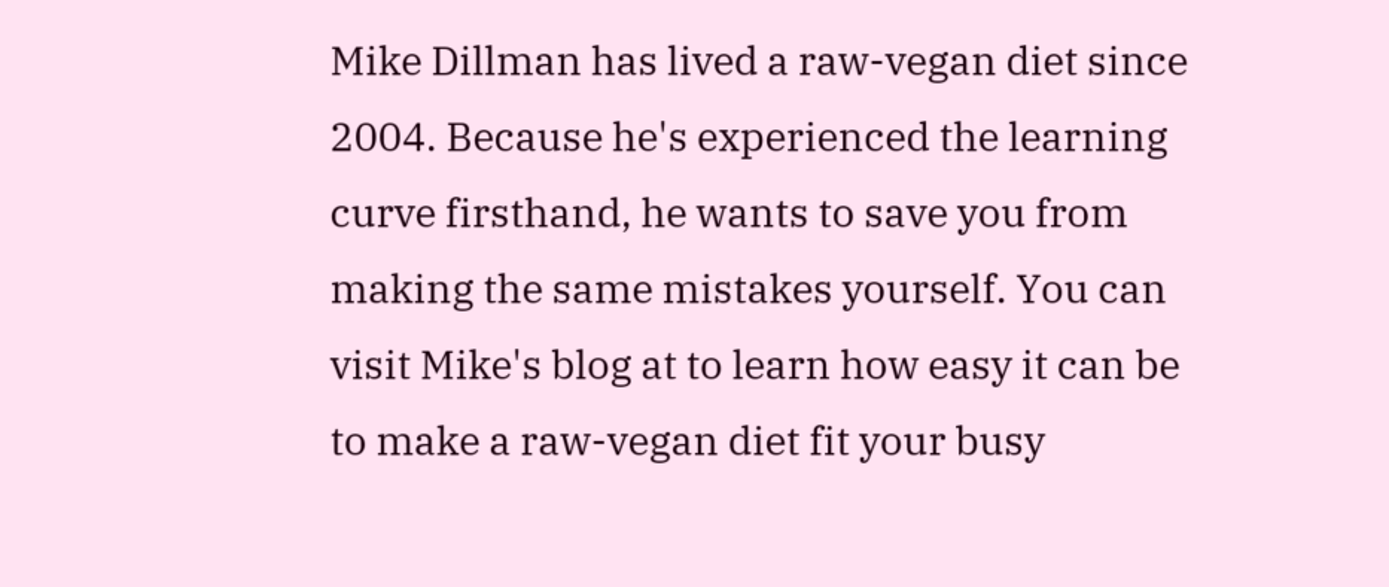Mike Dillman has lived a raw-vegan diet since 2004. Because he's experienced the learning curve firsthand, he wants to save you from making the same mistakes yourself. You can visit Mike's blog at to learn how easy it can be to make a raw-vegan diet fit your busy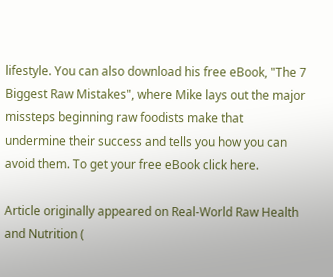lifestyle. You can also download his free eBook, "The 7 Biggest Raw Mistakes", where Mike lays out the major missteps beginning raw foodists make that undermine their success and tells you how you can avoid them. To get your free eBook click here.

Article originally appeared on Real-World Raw Health and Nutrition (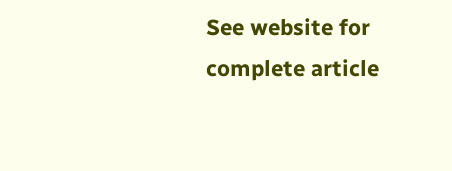See website for complete article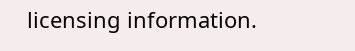licensing information.